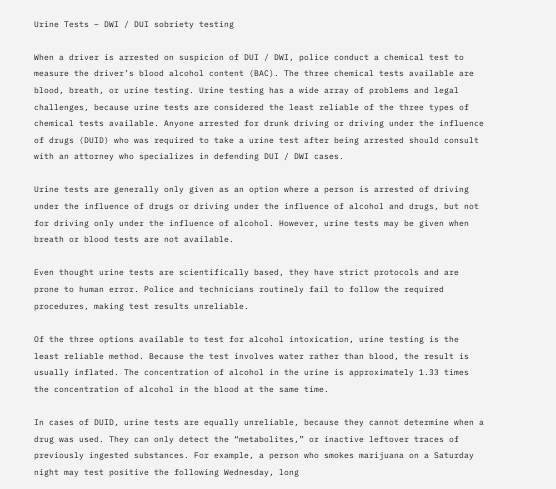Urine Tests – DWI / DUI sobriety testing

When a driver is arrested on suspicion of DUI / DWI, police conduct a chemical test to measure the driver’s blood alcohol content (BAC). The three chemical tests available are blood, breath, or urine testing. Urine testing has a wide array of problems and legal challenges, because urine tests are considered the least reliable of the three types of chemical tests available. Anyone arrested for drunk driving or driving under the influence of drugs (DUID) who was required to take a urine test after being arrested should consult with an attorney who specializes in defending DUI / DWI cases.

Urine tests are generally only given as an option where a person is arrested of driving under the influence of drugs or driving under the influence of alcohol and drugs, but not for driving only under the influence of alcohol. However, urine tests may be given when breath or blood tests are not available.

Even thought urine tests are scientifically based, they have strict protocols and are prone to human error. Police and technicians routinely fail to follow the required procedures, making test results unreliable.

Of the three options available to test for alcohol intoxication, urine testing is the least reliable method. Because the test involves water rather than blood, the result is usually inflated. The concentration of alcohol in the urine is approximately 1.33 times the concentration of alcohol in the blood at the same time.

In cases of DUID, urine tests are equally unreliable, because they cannot determine when a drug was used. They can only detect the “metabolites,” or inactive leftover traces of previously ingested substances. For example, a person who smokes marijuana on a Saturday night may test positive the following Wednesday, long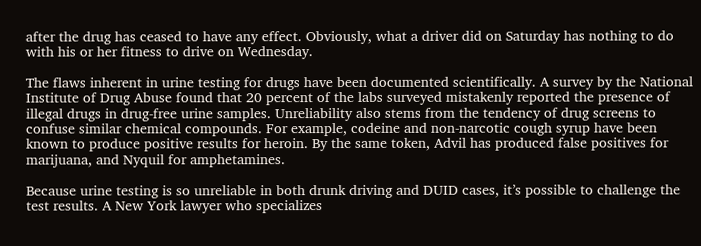after the drug has ceased to have any effect. Obviously, what a driver did on Saturday has nothing to do with his or her fitness to drive on Wednesday.

The flaws inherent in urine testing for drugs have been documented scientifically. A survey by the National Institute of Drug Abuse found that 20 percent of the labs surveyed mistakenly reported the presence of illegal drugs in drug-free urine samples. Unreliability also stems from the tendency of drug screens to confuse similar chemical compounds. For example, codeine and non-narcotic cough syrup have been known to produce positive results for heroin. By the same token, Advil has produced false positives for marijuana, and Nyquil for amphetamines.

Because urine testing is so unreliable in both drunk driving and DUID cases, it’s possible to challenge the test results. A New York lawyer who specializes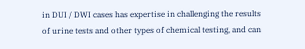in DUI / DWI cases has expertise in challenging the results of urine tests and other types of chemical testing, and can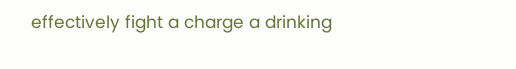effectively fight a charge a drinking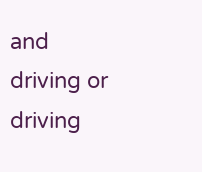and driving or driving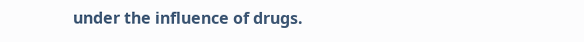under the influence of drugs.